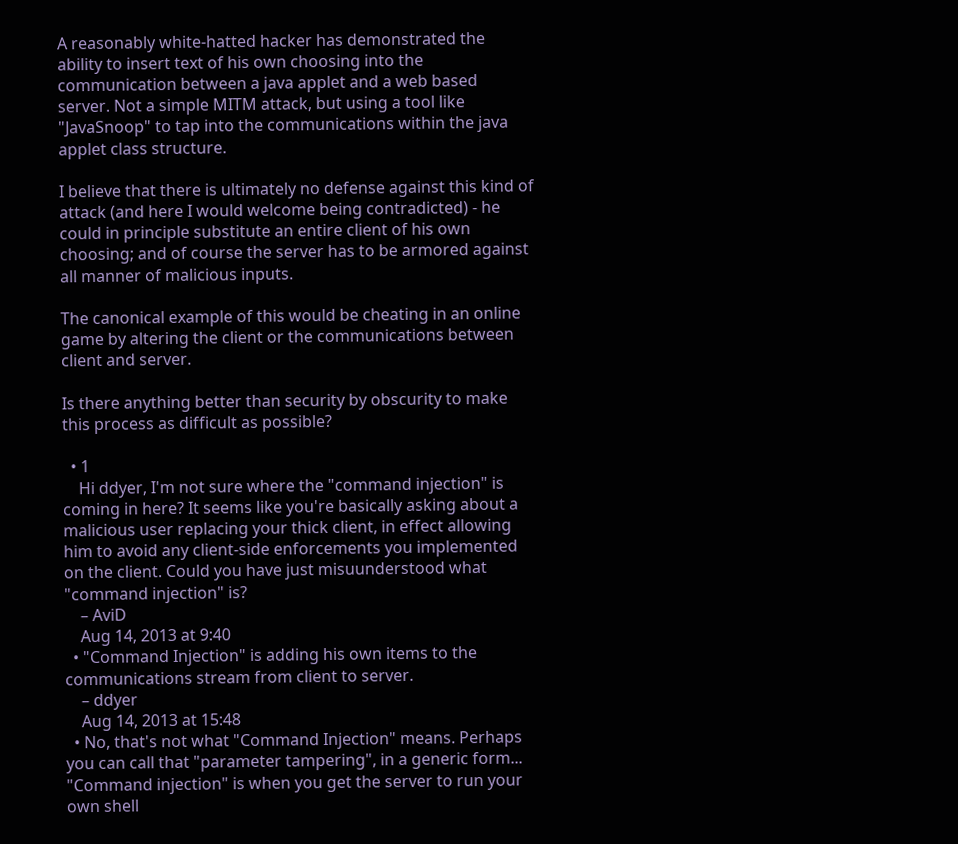A reasonably white-hatted hacker has demonstrated the ability to insert text of his own choosing into the communication between a java applet and a web based server. Not a simple MITM attack, but using a tool like "JavaSnoop" to tap into the communications within the java applet class structure.

I believe that there is ultimately no defense against this kind of attack (and here I would welcome being contradicted) - he could in principle substitute an entire client of his own choosing; and of course the server has to be armored against all manner of malicious inputs.

The canonical example of this would be cheating in an online game by altering the client or the communications between client and server.

Is there anything better than security by obscurity to make this process as difficult as possible?

  • 1
    Hi ddyer, I'm not sure where the "command injection" is coming in here? It seems like you're basically asking about a malicious user replacing your thick client, in effect allowing him to avoid any client-side enforcements you implemented on the client. Could you have just misuunderstood what "command injection" is?
    – AviD
    Aug 14, 2013 at 9:40
  • "Command Injection" is adding his own items to the communications stream from client to server.
    – ddyer
    Aug 14, 2013 at 15:48
  • No, that's not what "Command Injection" means. Perhaps you can call that "parameter tampering", in a generic form... "Command injection" is when you get the server to run your own shell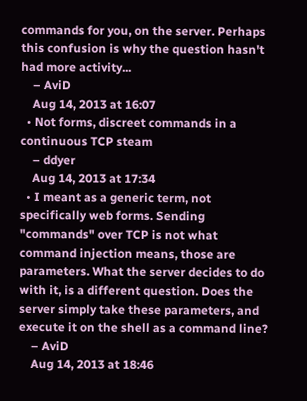commands for you, on the server. Perhaps this confusion is why the question hasn't had more activity...
    – AviD
    Aug 14, 2013 at 16:07
  • Not forms, discreet commands in a continuous TCP steam
    – ddyer
    Aug 14, 2013 at 17:34
  • I meant as a generic term, not specifically web forms. Sending "commands" over TCP is not what command injection means, those are parameters. What the server decides to do with it, is a different question. Does the server simply take these parameters, and execute it on the shell as a command line?
    – AviD
    Aug 14, 2013 at 18:46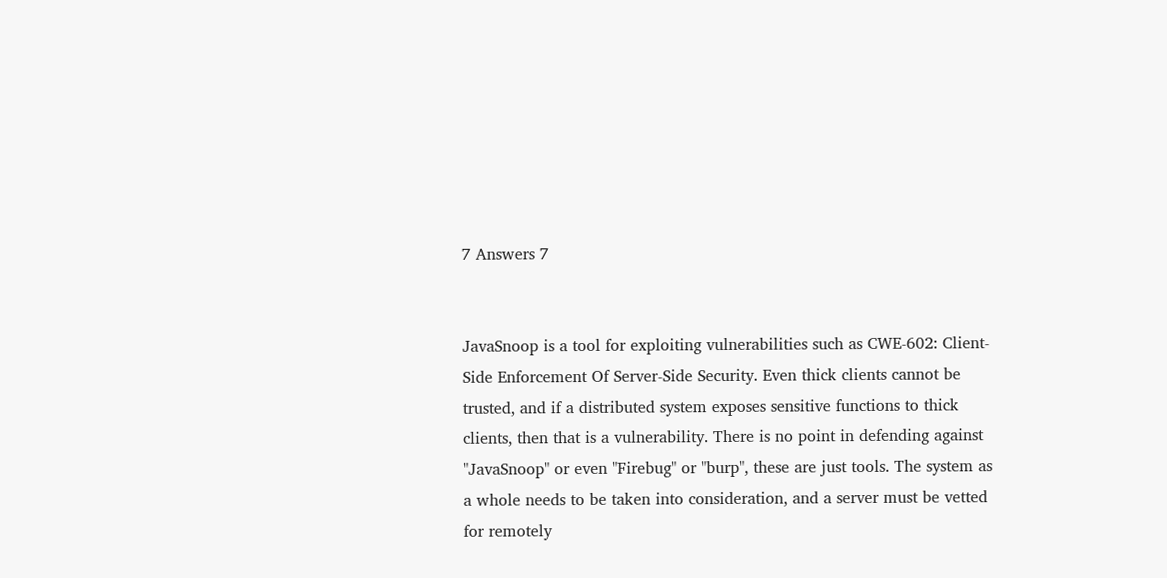7 Answers 7


JavaSnoop is a tool for exploiting vulnerabilities such as CWE-602: Client-Side Enforcement Of Server-Side Security. Even thick clients cannot be trusted, and if a distributed system exposes sensitive functions to thick clients, then that is a vulnerability. There is no point in defending against "JavaSnoop" or even "Firebug" or "burp", these are just tools. The system as a whole needs to be taken into consideration, and a server must be vetted for remotely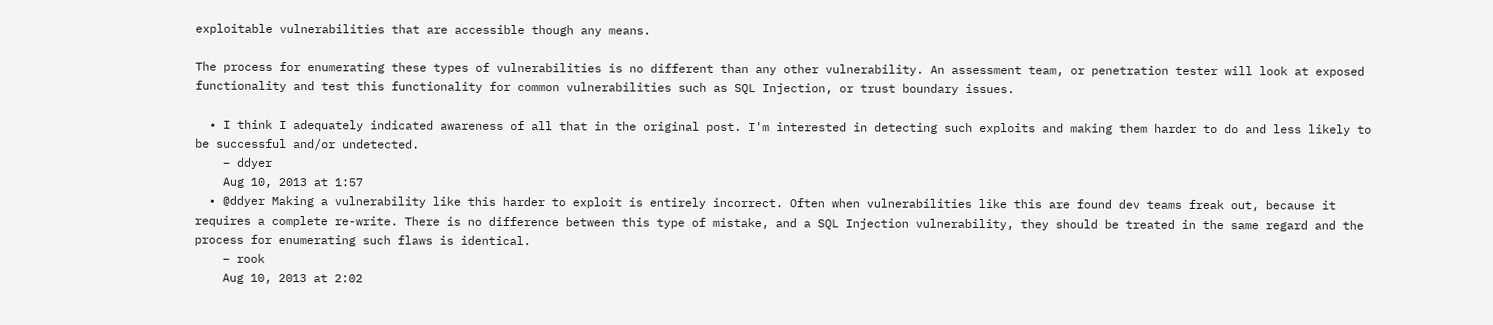exploitable vulnerabilities that are accessible though any means.

The process for enumerating these types of vulnerabilities is no different than any other vulnerability. An assessment team, or penetration tester will look at exposed functionality and test this functionality for common vulnerabilities such as SQL Injection, or trust boundary issues.

  • I think I adequately indicated awareness of all that in the original post. I'm interested in detecting such exploits and making them harder to do and less likely to be successful and/or undetected.
    – ddyer
    Aug 10, 2013 at 1:57
  • @ddyer Making a vulnerability like this harder to exploit is entirely incorrect. Often when vulnerabilities like this are found dev teams freak out, because it requires a complete re-write. There is no difference between this type of mistake, and a SQL Injection vulnerability, they should be treated in the same regard and the process for enumerating such flaws is identical.
    – rook
    Aug 10, 2013 at 2:02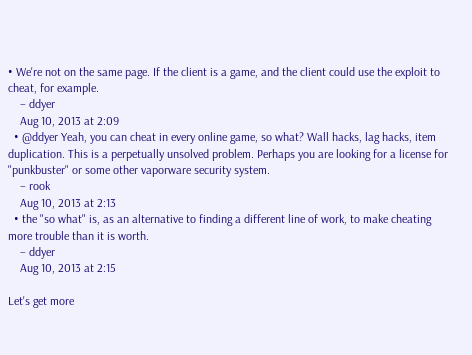• We're not on the same page. If the client is a game, and the client could use the exploit to cheat, for example.
    – ddyer
    Aug 10, 2013 at 2:09
  • @ddyer Yeah, you can cheat in every online game, so what? Wall hacks, lag hacks, item duplication. This is a perpetually unsolved problem. Perhaps you are looking for a license for "punkbuster" or some other vaporware security system.
    – rook
    Aug 10, 2013 at 2:13
  • the "so what" is, as an alternative to finding a different line of work, to make cheating more trouble than it is worth.
    – ddyer
    Aug 10, 2013 at 2:15

Let's get more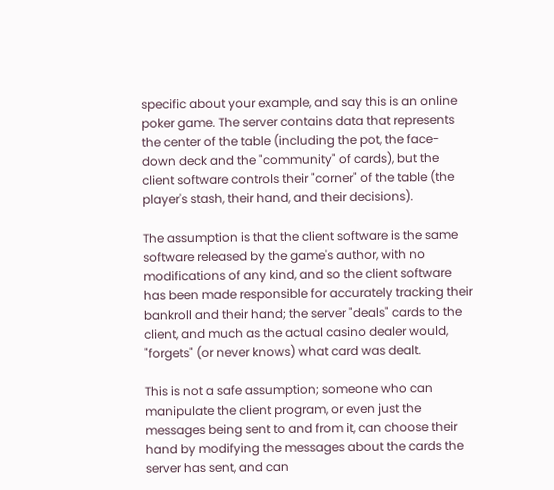specific about your example, and say this is an online poker game. The server contains data that represents the center of the table (including the pot, the face-down deck and the "community" of cards), but the client software controls their "corner" of the table (the player's stash, their hand, and their decisions).

The assumption is that the client software is the same software released by the game's author, with no modifications of any kind, and so the client software has been made responsible for accurately tracking their bankroll and their hand; the server "deals" cards to the client, and much as the actual casino dealer would, "forgets" (or never knows) what card was dealt.

This is not a safe assumption; someone who can manipulate the client program, or even just the messages being sent to and from it, can choose their hand by modifying the messages about the cards the server has sent, and can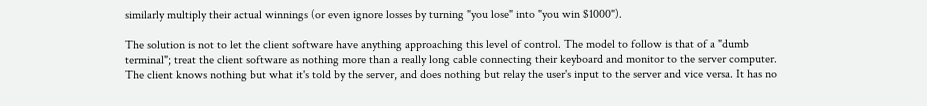similarly multiply their actual winnings (or even ignore losses by turning "you lose" into "you win $1000").

The solution is not to let the client software have anything approaching this level of control. The model to follow is that of a "dumb terminal"; treat the client software as nothing more than a really long cable connecting their keyboard and monitor to the server computer. The client knows nothing but what it's told by the server, and does nothing but relay the user's input to the server and vice versa. It has no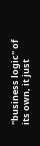"business logic" of its own, it just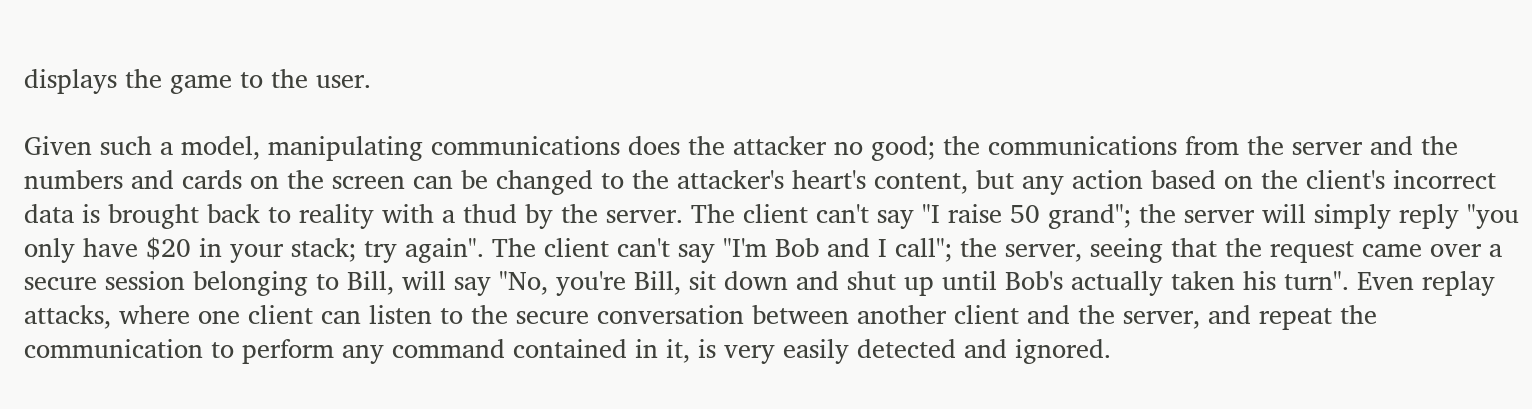displays the game to the user.

Given such a model, manipulating communications does the attacker no good; the communications from the server and the numbers and cards on the screen can be changed to the attacker's heart's content, but any action based on the client's incorrect data is brought back to reality with a thud by the server. The client can't say "I raise 50 grand"; the server will simply reply "you only have $20 in your stack; try again". The client can't say "I'm Bob and I call"; the server, seeing that the request came over a secure session belonging to Bill, will say "No, you're Bill, sit down and shut up until Bob's actually taken his turn". Even replay attacks, where one client can listen to the secure conversation between another client and the server, and repeat the communication to perform any command contained in it, is very easily detected and ignored.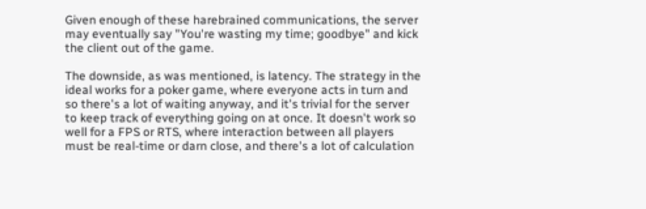Given enough of these harebrained communications, the server may eventually say "You're wasting my time; goodbye" and kick the client out of the game.

The downside, as was mentioned, is latency. The strategy in the ideal works for a poker game, where everyone acts in turn and so there's a lot of waiting anyway, and it's trivial for the server to keep track of everything going on at once. It doesn't work so well for a FPS or RTS, where interaction between all players must be real-time or darn close, and there's a lot of calculation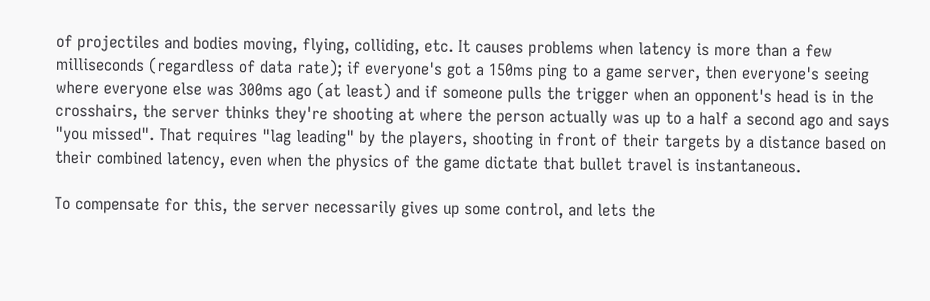of projectiles and bodies moving, flying, colliding, etc. It causes problems when latency is more than a few milliseconds (regardless of data rate); if everyone's got a 150ms ping to a game server, then everyone's seeing where everyone else was 300ms ago (at least) and if someone pulls the trigger when an opponent's head is in the crosshairs, the server thinks they're shooting at where the person actually was up to a half a second ago and says "you missed". That requires "lag leading" by the players, shooting in front of their targets by a distance based on their combined latency, even when the physics of the game dictate that bullet travel is instantaneous.

To compensate for this, the server necessarily gives up some control, and lets the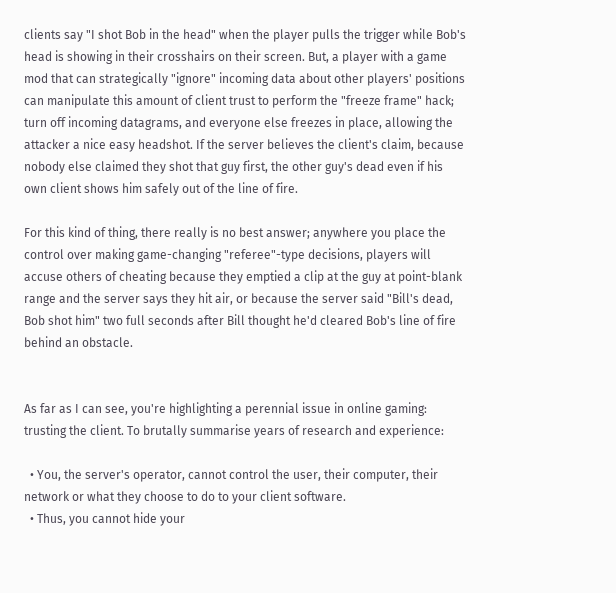clients say "I shot Bob in the head" when the player pulls the trigger while Bob's head is showing in their crosshairs on their screen. But, a player with a game mod that can strategically "ignore" incoming data about other players' positions can manipulate this amount of client trust to perform the "freeze frame" hack; turn off incoming datagrams, and everyone else freezes in place, allowing the attacker a nice easy headshot. If the server believes the client's claim, because nobody else claimed they shot that guy first, the other guy's dead even if his own client shows him safely out of the line of fire.

For this kind of thing, there really is no best answer; anywhere you place the control over making game-changing "referee"-type decisions, players will accuse others of cheating because they emptied a clip at the guy at point-blank range and the server says they hit air, or because the server said "Bill's dead, Bob shot him" two full seconds after Bill thought he'd cleared Bob's line of fire behind an obstacle.


As far as I can see, you're highlighting a perennial issue in online gaming: trusting the client. To brutally summarise years of research and experience:

  • You, the server's operator, cannot control the user, their computer, their network or what they choose to do to your client software.
  • Thus, you cannot hide your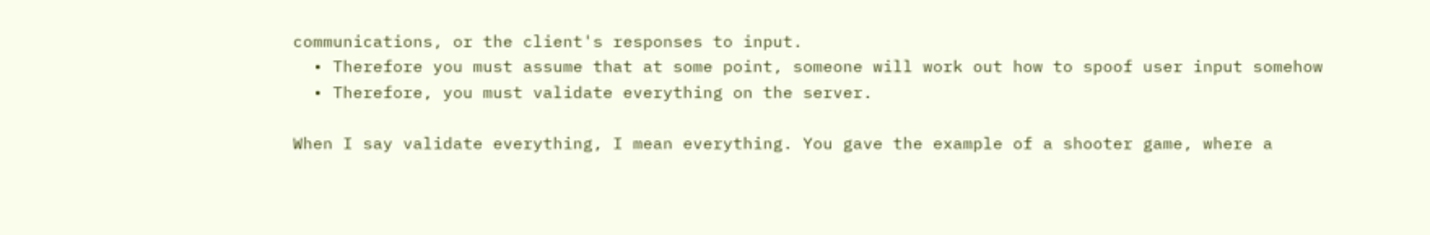communications, or the client's responses to input.
  • Therefore you must assume that at some point, someone will work out how to spoof user input somehow
  • Therefore, you must validate everything on the server.

When I say validate everything, I mean everything. You gave the example of a shooter game, where a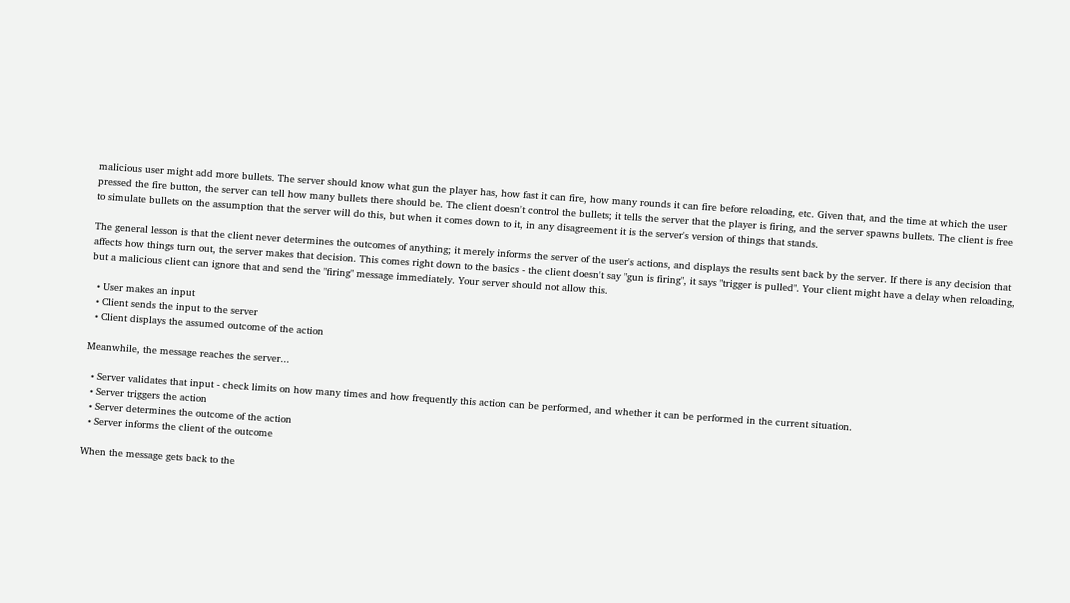malicious user might add more bullets. The server should know what gun the player has, how fast it can fire, how many rounds it can fire before reloading, etc. Given that, and the time at which the user pressed the fire button, the server can tell how many bullets there should be. The client doesn't control the bullets; it tells the server that the player is firing, and the server spawns bullets. The client is free to simulate bullets on the assumption that the server will do this, but when it comes down to it, in any disagreement it is the server's version of things that stands.

The general lesson is that the client never determines the outcomes of anything; it merely informs the server of the user's actions, and displays the results sent back by the server. If there is any decision that affects how things turn out, the server makes that decision. This comes right down to the basics - the client doesn't say "gun is firing", it says "trigger is pulled". Your client might have a delay when reloading, but a malicious client can ignore that and send the "firing" message immediately. Your server should not allow this.

  • User makes an input
  • Client sends the input to the server
  • Client displays the assumed outcome of the action

Meanwhile, the message reaches the server...

  • Server validates that input - check limits on how many times and how frequently this action can be performed, and whether it can be performed in the current situation.
  • Server triggers the action
  • Server determines the outcome of the action
  • Server informs the client of the outcome

When the message gets back to the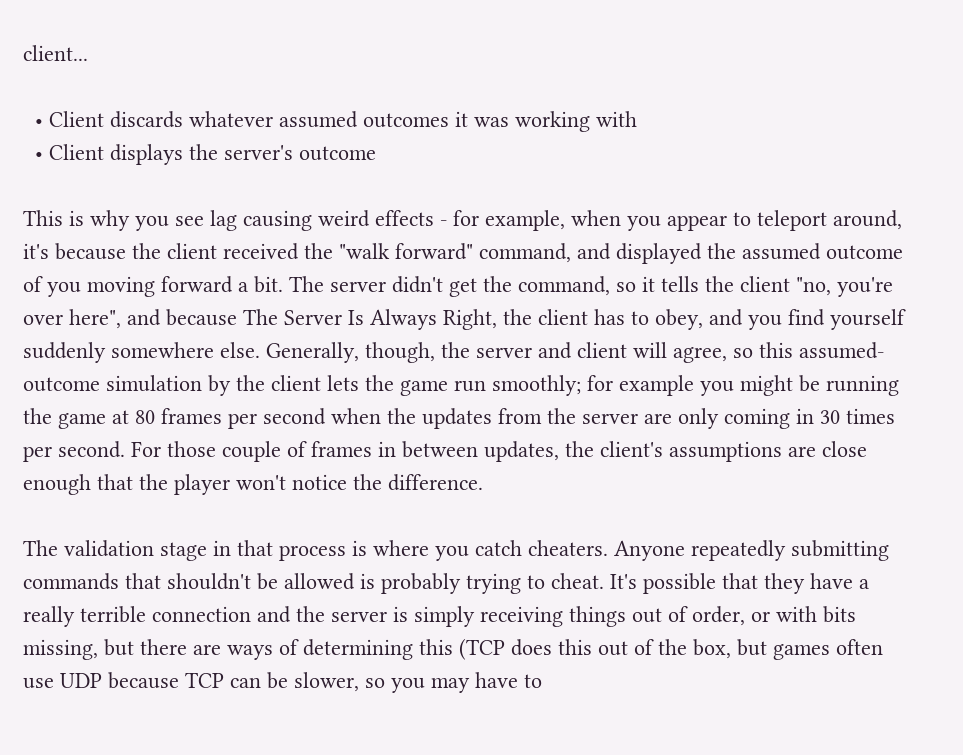client...

  • Client discards whatever assumed outcomes it was working with
  • Client displays the server's outcome

This is why you see lag causing weird effects - for example, when you appear to teleport around, it's because the client received the "walk forward" command, and displayed the assumed outcome of you moving forward a bit. The server didn't get the command, so it tells the client "no, you're over here", and because The Server Is Always Right, the client has to obey, and you find yourself suddenly somewhere else. Generally, though, the server and client will agree, so this assumed-outcome simulation by the client lets the game run smoothly; for example you might be running the game at 80 frames per second when the updates from the server are only coming in 30 times per second. For those couple of frames in between updates, the client's assumptions are close enough that the player won't notice the difference.

The validation stage in that process is where you catch cheaters. Anyone repeatedly submitting commands that shouldn't be allowed is probably trying to cheat. It's possible that they have a really terrible connection and the server is simply receiving things out of order, or with bits missing, but there are ways of determining this (TCP does this out of the box, but games often use UDP because TCP can be slower, so you may have to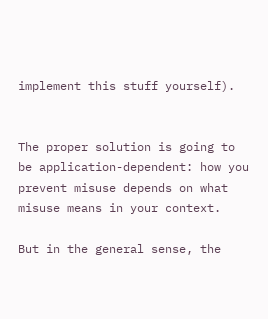implement this stuff yourself).


The proper solution is going to be application-dependent: how you prevent misuse depends on what misuse means in your context.

But in the general sense, the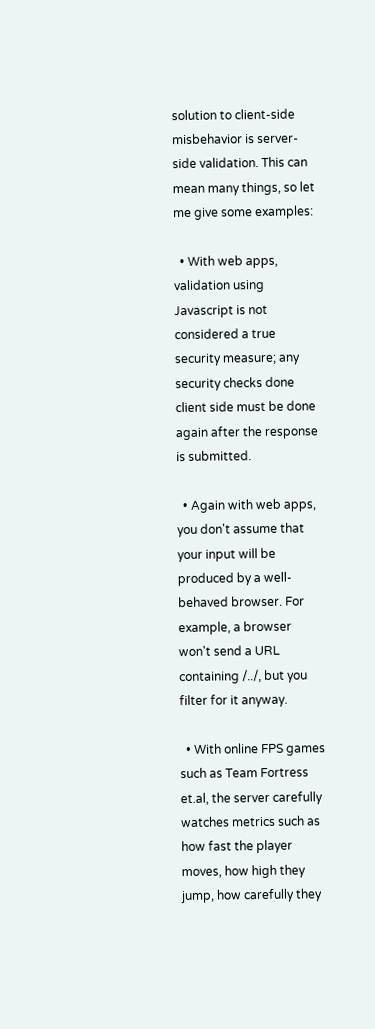solution to client-side misbehavior is server-side validation. This can mean many things, so let me give some examples:

  • With web apps, validation using Javascript is not considered a true security measure; any security checks done client side must be done again after the response is submitted.

  • Again with web apps, you don't assume that your input will be produced by a well-behaved browser. For example, a browser won't send a URL containing /../, but you filter for it anyway.

  • With online FPS games such as Team Fortress et.al, the server carefully watches metrics such as how fast the player moves, how high they jump, how carefully they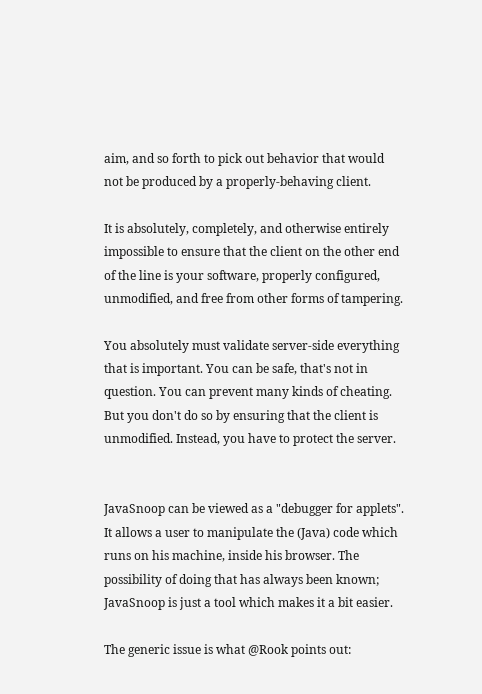aim, and so forth to pick out behavior that would not be produced by a properly-behaving client.

It is absolutely, completely, and otherwise entirely impossible to ensure that the client on the other end of the line is your software, properly configured, unmodified, and free from other forms of tampering.

You absolutely must validate server-side everything that is important. You can be safe, that's not in question. You can prevent many kinds of cheating. But you don't do so by ensuring that the client is unmodified. Instead, you have to protect the server.


JavaSnoop can be viewed as a "debugger for applets". It allows a user to manipulate the (Java) code which runs on his machine, inside his browser. The possibility of doing that has always been known; JavaSnoop is just a tool which makes it a bit easier.

The generic issue is what @Rook points out: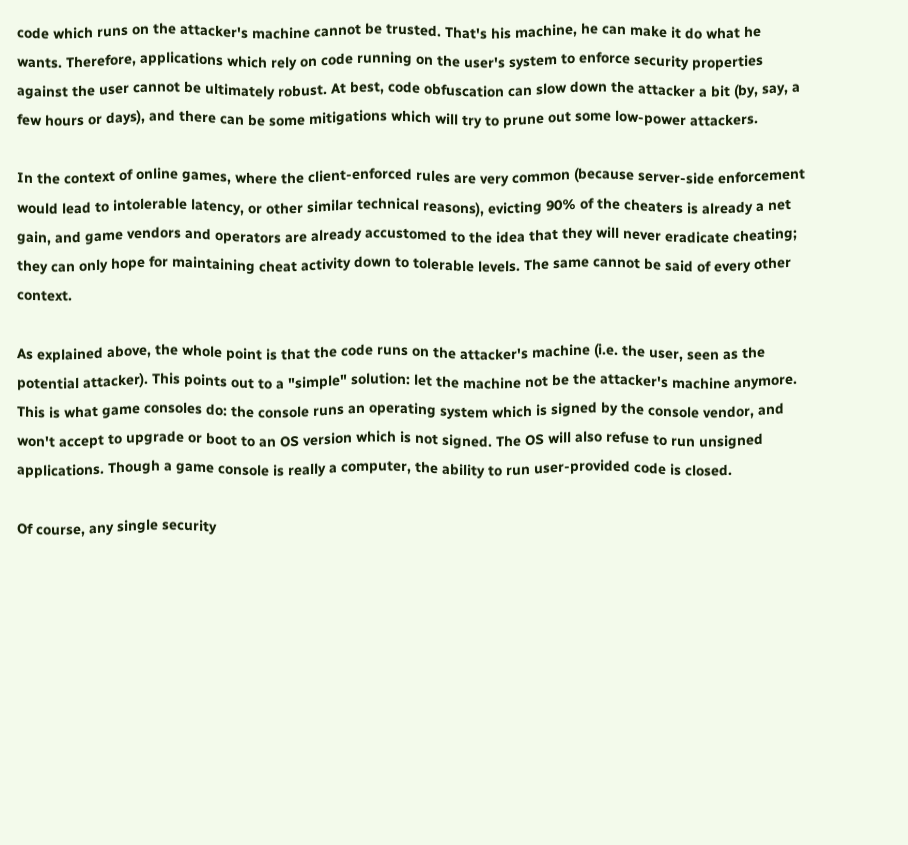code which runs on the attacker's machine cannot be trusted. That's his machine, he can make it do what he wants. Therefore, applications which rely on code running on the user's system to enforce security properties against the user cannot be ultimately robust. At best, code obfuscation can slow down the attacker a bit (by, say, a few hours or days), and there can be some mitigations which will try to prune out some low-power attackers.

In the context of online games, where the client-enforced rules are very common (because server-side enforcement would lead to intolerable latency, or other similar technical reasons), evicting 90% of the cheaters is already a net gain, and game vendors and operators are already accustomed to the idea that they will never eradicate cheating; they can only hope for maintaining cheat activity down to tolerable levels. The same cannot be said of every other context.

As explained above, the whole point is that the code runs on the attacker's machine (i.e. the user, seen as the potential attacker). This points out to a "simple" solution: let the machine not be the attacker's machine anymore. This is what game consoles do: the console runs an operating system which is signed by the console vendor, and won't accept to upgrade or boot to an OS version which is not signed. The OS will also refuse to run unsigned applications. Though a game console is really a computer, the ability to run user-provided code is closed.

Of course, any single security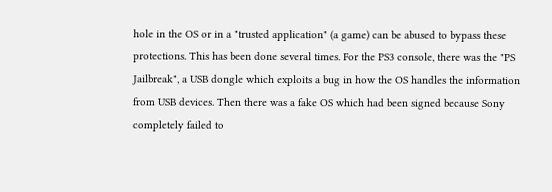hole in the OS or in a "trusted application" (a game) can be abused to bypass these protections. This has been done several times. For the PS3 console, there was the "PS Jailbreak", a USB dongle which exploits a bug in how the OS handles the information from USB devices. Then there was a fake OS which had been signed because Sony completely failed to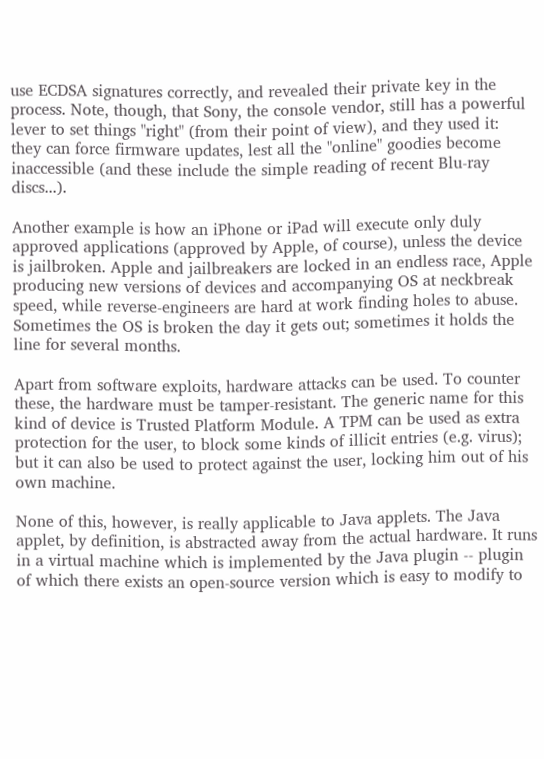use ECDSA signatures correctly, and revealed their private key in the process. Note, though, that Sony, the console vendor, still has a powerful lever to set things "right" (from their point of view), and they used it: they can force firmware updates, lest all the "online" goodies become inaccessible (and these include the simple reading of recent Blu-ray discs...).

Another example is how an iPhone or iPad will execute only duly approved applications (approved by Apple, of course), unless the device is jailbroken. Apple and jailbreakers are locked in an endless race, Apple producing new versions of devices and accompanying OS at neckbreak speed, while reverse-engineers are hard at work finding holes to abuse. Sometimes the OS is broken the day it gets out; sometimes it holds the line for several months.

Apart from software exploits, hardware attacks can be used. To counter these, the hardware must be tamper-resistant. The generic name for this kind of device is Trusted Platform Module. A TPM can be used as extra protection for the user, to block some kinds of illicit entries (e.g. virus); but it can also be used to protect against the user, locking him out of his own machine.

None of this, however, is really applicable to Java applets. The Java applet, by definition, is abstracted away from the actual hardware. It runs in a virtual machine which is implemented by the Java plugin -- plugin of which there exists an open-source version which is easy to modify to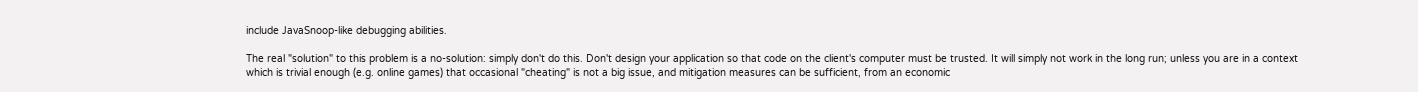include JavaSnoop-like debugging abilities.

The real "solution" to this problem is a no-solution: simply don't do this. Don't design your application so that code on the client's computer must be trusted. It will simply not work in the long run; unless you are in a context which is trivial enough (e.g. online games) that occasional "cheating" is not a big issue, and mitigation measures can be sufficient, from an economic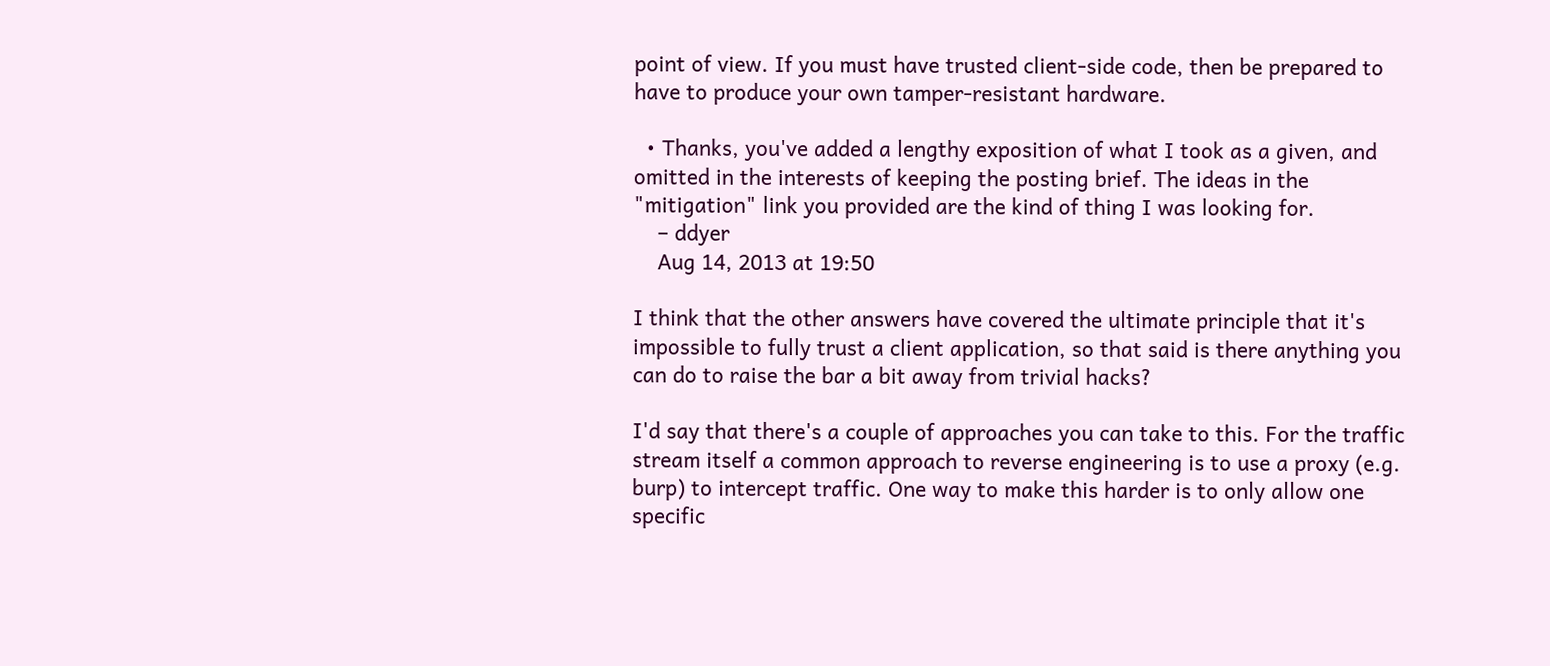point of view. If you must have trusted client-side code, then be prepared to have to produce your own tamper-resistant hardware.

  • Thanks, you've added a lengthy exposition of what I took as a given, and omitted in the interests of keeping the posting brief. The ideas in the "mitigation" link you provided are the kind of thing I was looking for.
    – ddyer
    Aug 14, 2013 at 19:50

I think that the other answers have covered the ultimate principle that it's impossible to fully trust a client application, so that said is there anything you can do to raise the bar a bit away from trivial hacks?

I'd say that there's a couple of approaches you can take to this. For the traffic stream itself a common approach to reverse engineering is to use a proxy (e.g. burp) to intercept traffic. One way to make this harder is to only allow one specific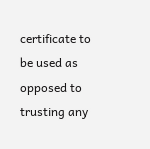certificate to be used as opposed to trusting any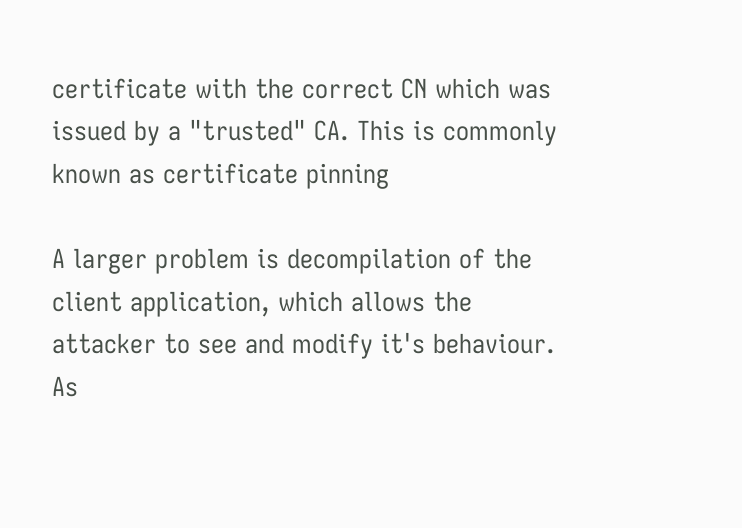certificate with the correct CN which was issued by a "trusted" CA. This is commonly known as certificate pinning

A larger problem is decompilation of the client application, which allows the attacker to see and modify it's behaviour. As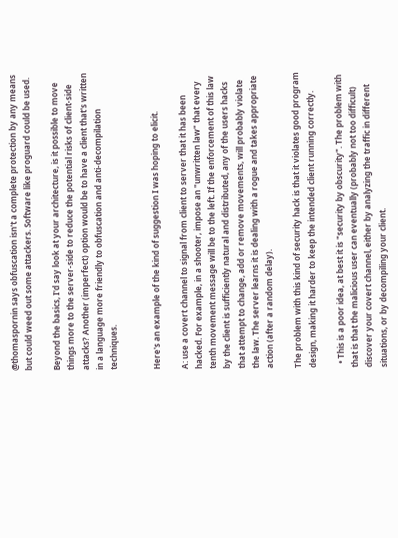@thomaspornin says obfuscation isn't a complete protection by any means but could weed out some attackers. Software like proguard could be used.

Beyond the basics, I'd say look at your architecture, is it possible to move things more to the server-side to reduce the potential risks of client-side attacks? Another (imperfect) option would be to have a client that's written in a language more friendly to obfuscation and anti-decompilation techniques.


Here's an example of the kind of suggestion I was hoping to elicit.

A: use a covert channel to signal from client to server that it has been hacked. For example, in a shooter, impose an "unwritten law" that every tenth movement message will be to the left. If the enforcement of this law by the client is sufficiently natural and distributed, any of the users hacks that attempt to change, add or remove movements, will probably violate the law. The server learns it is dealing with a rogue and takes appropriate action (after a random delay).

The problem with this kind of security hack is that it violates good program design, making it harder to keep the intended client running correctly.

  • This is a poor idea, at best it is "security by obscurity". The problem with that is that the malicious user can eventually (probably not too difficult) discover your covert channel, either by analyzing the traffic in different situations, or by decompiling your client.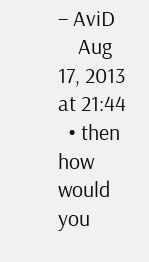– AviD
    Aug 17, 2013 at 21:44
  • then how would you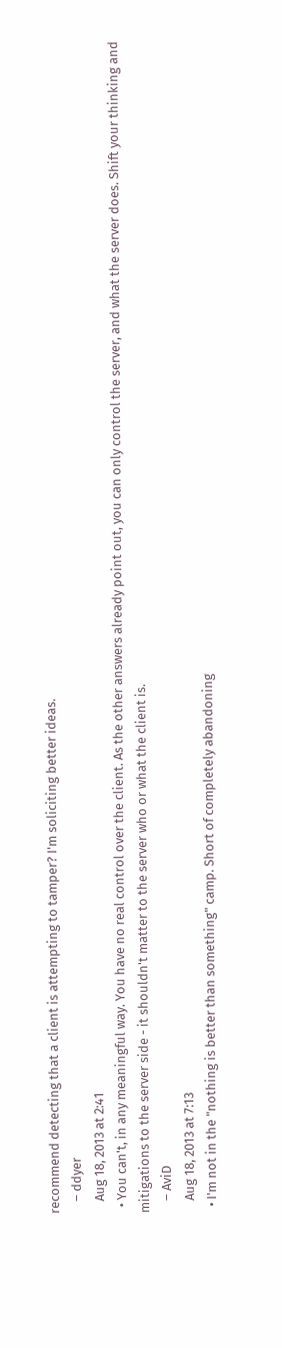recommend detecting that a client is attempting to tamper? I'm soliciting better ideas.
    – ddyer
    Aug 18, 2013 at 2:41
  • You can't, in any meaningful way. You have no real control over the client. As the other answers already point out, you can only control the server, and what the server does. Shift your thinking and mitigations to the server side - it shouldn't matter to the server who or what the client is.
    – AviD
    Aug 18, 2013 at 7:13
  • I'm not in the "nothing is better than something" camp. Short of completely abandoning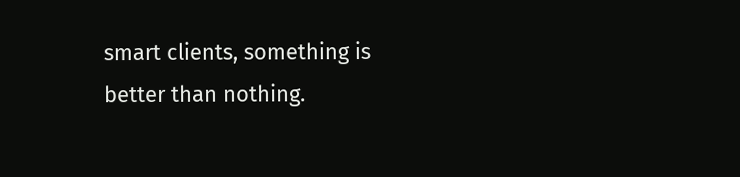smart clients, something is better than nothing.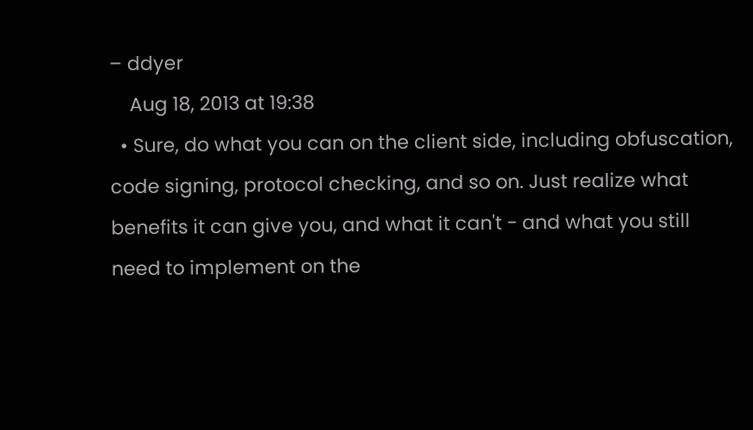– ddyer
    Aug 18, 2013 at 19:38
  • Sure, do what you can on the client side, including obfuscation, code signing, protocol checking, and so on. Just realize what benefits it can give you, and what it can't - and what you still need to implement on the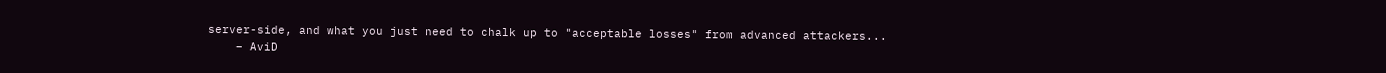server-side, and what you just need to chalk up to "acceptable losses" from advanced attackers...
    – AviD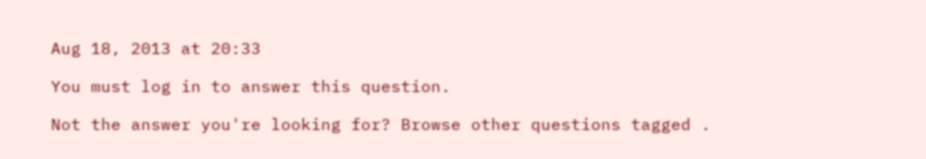Aug 18, 2013 at 20:33

You must log in to answer this question.

Not the answer you're looking for? Browse other questions tagged .